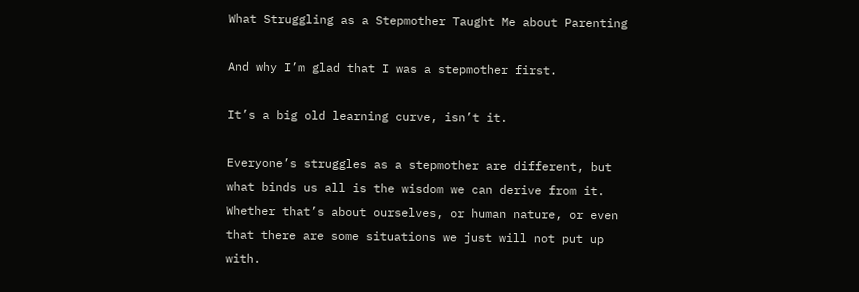What Struggling as a Stepmother Taught Me about Parenting

And why I’m glad that I was a stepmother first.

It’s a big old learning curve, isn’t it.

Everyone’s struggles as a stepmother are different, but what binds us all is the wisdom we can derive from it. Whether that’s about ourselves, or human nature, or even that there are some situations we just will not put up with.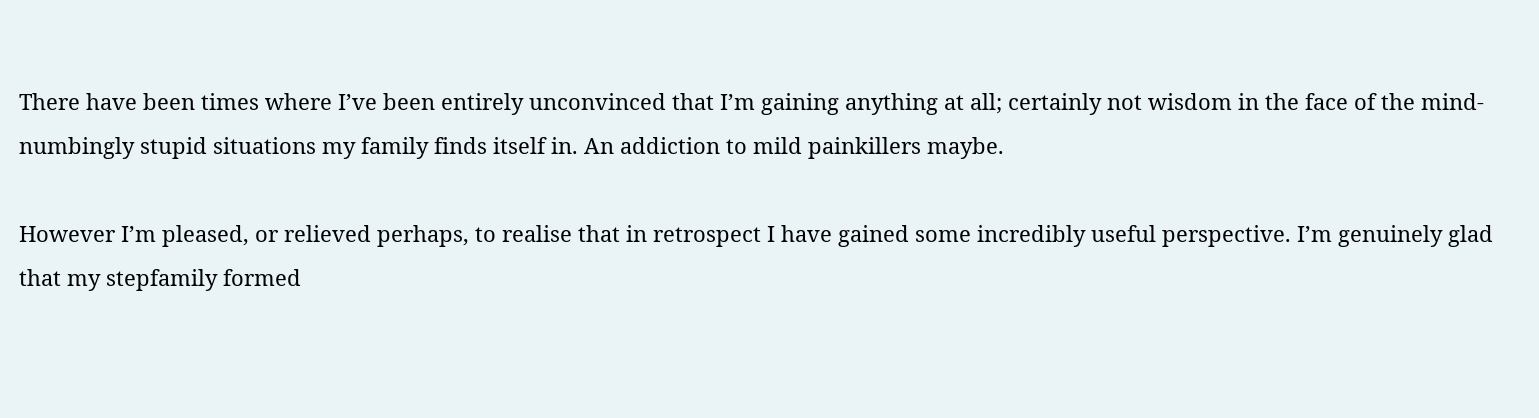There have been times where I’ve been entirely unconvinced that I’m gaining anything at all; certainly not wisdom in the face of the mind-numbingly stupid situations my family finds itself in. An addiction to mild painkillers maybe.

However I’m pleased, or relieved perhaps, to realise that in retrospect I have gained some incredibly useful perspective. I’m genuinely glad that my stepfamily formed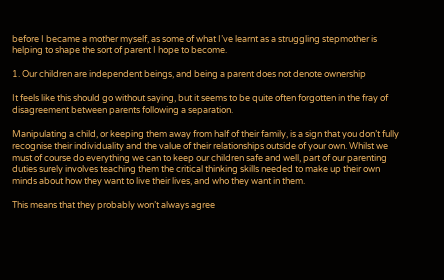before I became a mother myself, as some of what I’ve learnt as a struggling stepmother is helping to shape the sort of parent I hope to become.

1. Our children are independent beings, and being a parent does not denote ownership

It feels like this should go without saying, but it seems to be quite often forgotten in the fray of disagreement between parents following a separation.

Manipulating a child, or keeping them away from half of their family, is a sign that you don’t fully recognise their individuality and the value of their relationships outside of your own. Whilst we must of course do everything we can to keep our children safe and well, part of our parenting duties surely involves teaching them the critical thinking skills needed to make up their own minds about how they want to live their lives, and who they want in them.

This means that they probably won’t always agree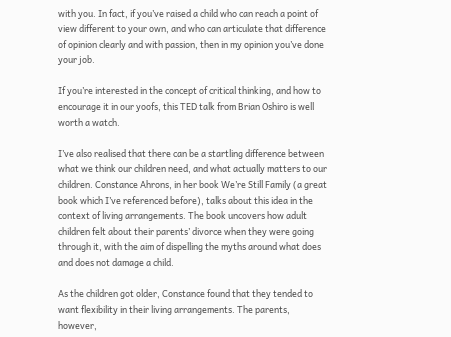with you. In fact, if you’ve raised a child who can reach a point of view different to your own, and who can articulate that difference of opinion clearly and with passion, then in my opinion you’ve done your job.

If you’re interested in the concept of critical thinking, and how to encourage it in our yoofs, this TED talk from Brian Oshiro is well worth a watch.

I’ve also realised that there can be a startling difference between what we think our children need, and what actually matters to our children. Constance Ahrons, in her book We’re Still Family (a great book which I’ve referenced before), talks about this idea in the context of living arrangements. The book uncovers how adult children felt about their parents’ divorce when they were going through it, with the aim of dispelling the myths around what does and does not damage a child.

As the children got older, Constance found that they tended to want flexibility in their living arrangements. The parents, however,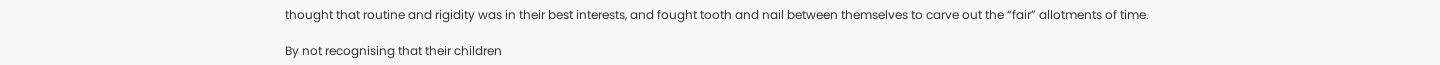thought that routine and rigidity was in their best interests, and fought tooth and nail between themselves to carve out the “fair” allotments of time.

By not recognising that their children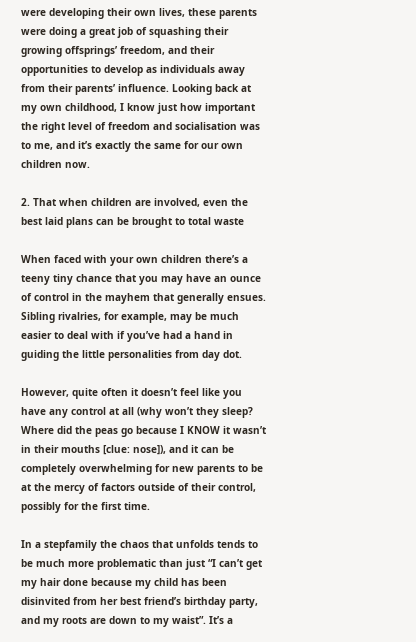were developing their own lives, these parents were doing a great job of squashing their growing offsprings’ freedom, and their opportunities to develop as individuals away from their parents’ influence. Looking back at my own childhood, I know just how important the right level of freedom and socialisation was to me, and it’s exactly the same for our own children now.

2. That when children are involved, even the best laid plans can be brought to total waste

When faced with your own children there’s a teeny tiny chance that you may have an ounce of control in the mayhem that generally ensues. Sibling rivalries, for example, may be much easier to deal with if you’ve had a hand in guiding the little personalities from day dot.

However, quite often it doesn’t feel like you have any control at all (why won’t they sleep? Where did the peas go because I KNOW it wasn’t in their mouths [clue: nose]), and it can be completely overwhelming for new parents to be at the mercy of factors outside of their control, possibly for the first time.

In a stepfamily the chaos that unfolds tends to be much more problematic than just “I can’t get my hair done because my child has been disinvited from her best friend’s birthday party, and my roots are down to my waist”. It’s a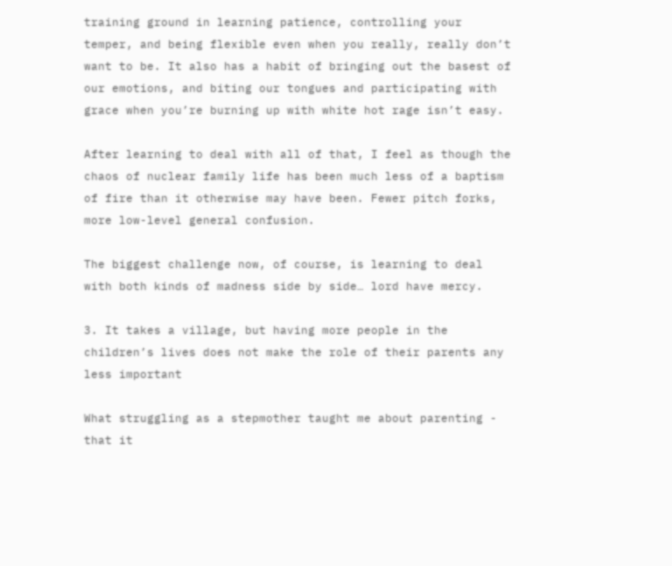training ground in learning patience, controlling your temper, and being flexible even when you really, really don’t want to be. It also has a habit of bringing out the basest of our emotions, and biting our tongues and participating with grace when you’re burning up with white hot rage isn’t easy.

After learning to deal with all of that, I feel as though the chaos of nuclear family life has been much less of a baptism of fire than it otherwise may have been. Fewer pitch forks, more low-level general confusion.

The biggest challenge now, of course, is learning to deal with both kinds of madness side by side… lord have mercy.

3. It takes a village, but having more people in the children’s lives does not make the role of their parents any less important

What struggling as a stepmother taught me about parenting - that it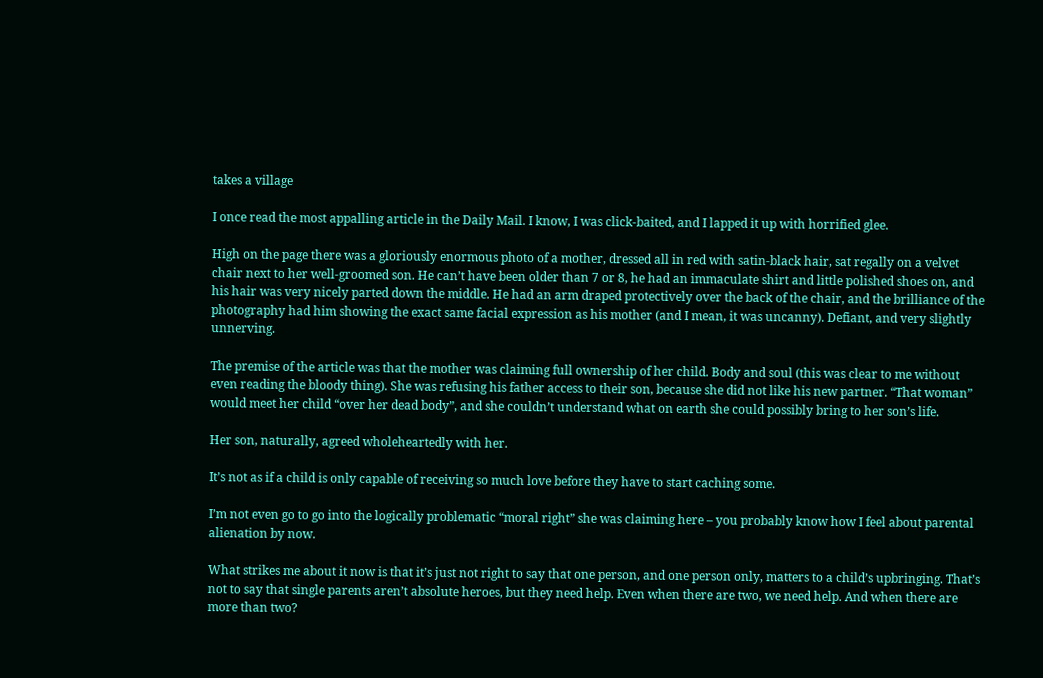takes a village

I once read the most appalling article in the Daily Mail. I know, I was click-baited, and I lapped it up with horrified glee.

High on the page there was a gloriously enormous photo of a mother, dressed all in red with satin-black hair, sat regally on a velvet chair next to her well-groomed son. He can’t have been older than 7 or 8, he had an immaculate shirt and little polished shoes on, and his hair was very nicely parted down the middle. He had an arm draped protectively over the back of the chair, and the brilliance of the photography had him showing the exact same facial expression as his mother (and I mean, it was uncanny). Defiant, and very slightly unnerving.

The premise of the article was that the mother was claiming full ownership of her child. Body and soul (this was clear to me without even reading the bloody thing). She was refusing his father access to their son, because she did not like his new partner. “That woman” would meet her child “over her dead body”, and she couldn’t understand what on earth she could possibly bring to her son’s life.

Her son, naturally, agreed wholeheartedly with her.

It’s not as if a child is only capable of receiving so much love before they have to start caching some.

I’m not even go to go into the logically problematic “moral right” she was claiming here – you probably know how I feel about parental alienation by now.

What strikes me about it now is that it’s just not right to say that one person, and one person only, matters to a child’s upbringing. That’s not to say that single parents aren’t absolute heroes, but they need help. Even when there are two, we need help. And when there are more than two?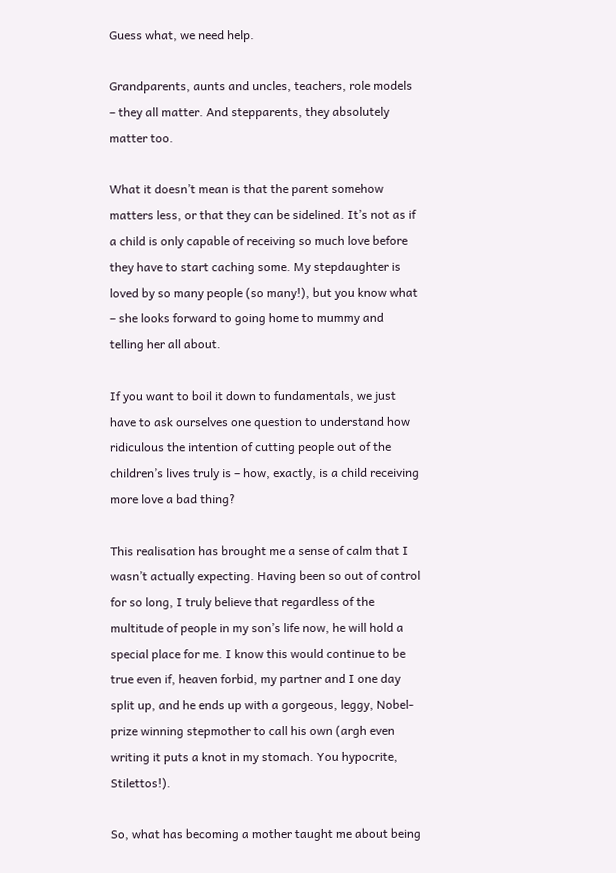Guess what, we need help.

Grandparents, aunts and uncles, teachers, role models – they all matter. And stepparents, they absolutely matter too.

What it doesn’t mean is that the parent somehow matters less, or that they can be sidelined. It’s not as if a child is only capable of receiving so much love before they have to start caching some. My stepdaughter is loved by so many people (so many!), but you know what – she looks forward to going home to mummy and telling her all about.

If you want to boil it down to fundamentals, we just have to ask ourselves one question to understand how ridiculous the intention of cutting people out of the children’s lives truly is – how, exactly, is a child receiving more love a bad thing?

This realisation has brought me a sense of calm that I wasn’t actually expecting. Having been so out of control for so long, I truly believe that regardless of the multitude of people in my son’s life now, he will hold a special place for me. I know this would continue to be true even if, heaven forbid, my partner and I one day split up, and he ends up with a gorgeous, leggy, Nobel-prize winning stepmother to call his own (argh even writing it puts a knot in my stomach. You hypocrite, Stilettos!).

So, what has becoming a mother taught me about being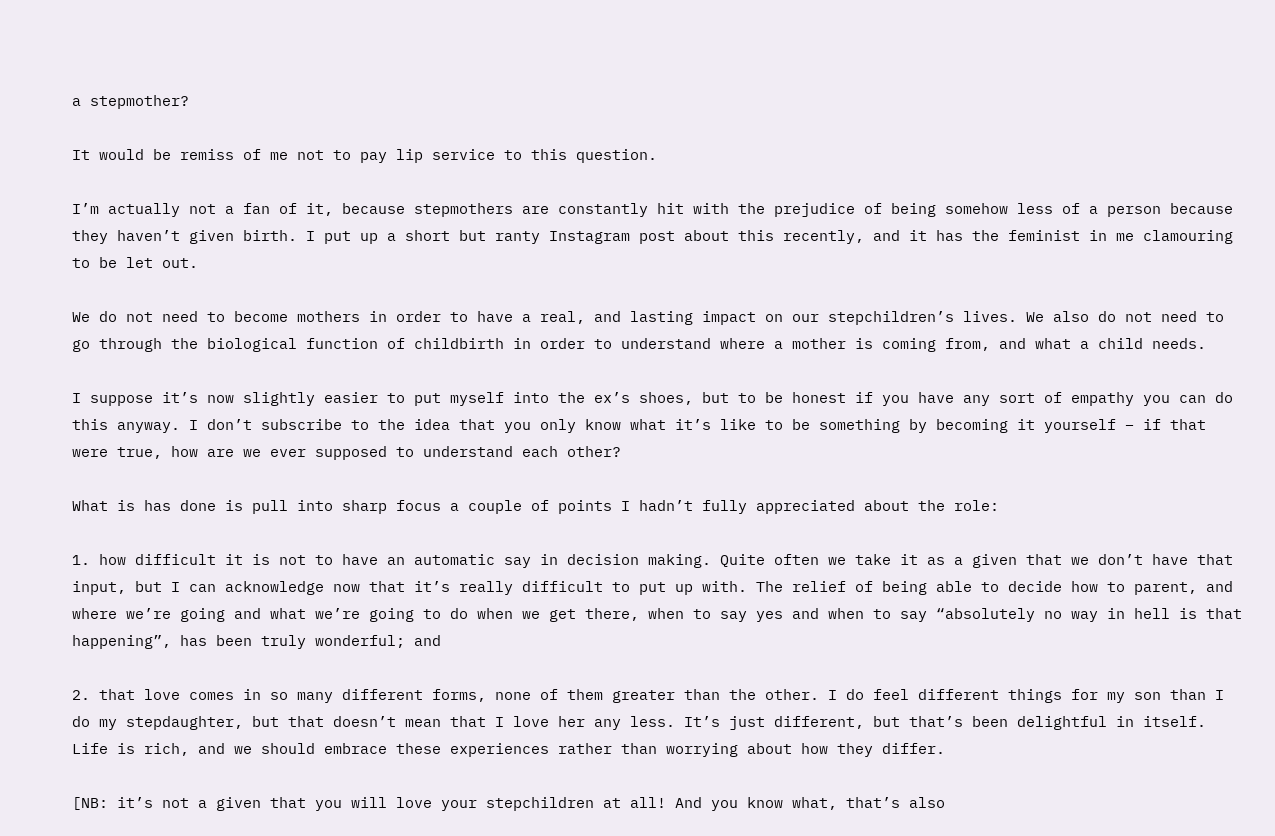a stepmother?

It would be remiss of me not to pay lip service to this question.

I’m actually not a fan of it, because stepmothers are constantly hit with the prejudice of being somehow less of a person because they haven’t given birth. I put up a short but ranty Instagram post about this recently, and it has the feminist in me clamouring to be let out.

We do not need to become mothers in order to have a real, and lasting impact on our stepchildren’s lives. We also do not need to go through the biological function of childbirth in order to understand where a mother is coming from, and what a child needs.

I suppose it’s now slightly easier to put myself into the ex’s shoes, but to be honest if you have any sort of empathy you can do this anyway. I don’t subscribe to the idea that you only know what it’s like to be something by becoming it yourself – if that were true, how are we ever supposed to understand each other?

What is has done is pull into sharp focus a couple of points I hadn’t fully appreciated about the role:

1. how difficult it is not to have an automatic say in decision making. Quite often we take it as a given that we don’t have that input, but I can acknowledge now that it’s really difficult to put up with. The relief of being able to decide how to parent, and where we’re going and what we’re going to do when we get there, when to say yes and when to say “absolutely no way in hell is that happening”, has been truly wonderful; and

2. that love comes in so many different forms, none of them greater than the other. I do feel different things for my son than I do my stepdaughter, but that doesn’t mean that I love her any less. It’s just different, but that’s been delightful in itself. Life is rich, and we should embrace these experiences rather than worrying about how they differ.

[NB: it’s not a given that you will love your stepchildren at all! And you know what, that’s also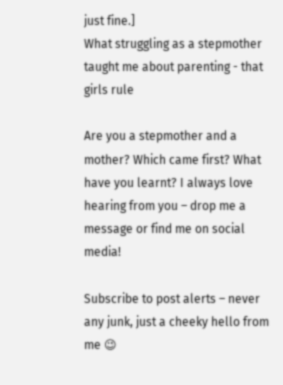just fine.]
What struggling as a stepmother taught me about parenting - that girls rule

Are you a stepmother and a mother? Which came first? What have you learnt? I always love hearing from you – drop me a message or find me on social media!

Subscribe to post alerts – never any junk, just a cheeky hello from me 😉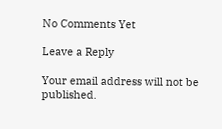No Comments Yet

Leave a Reply

Your email address will not be published.